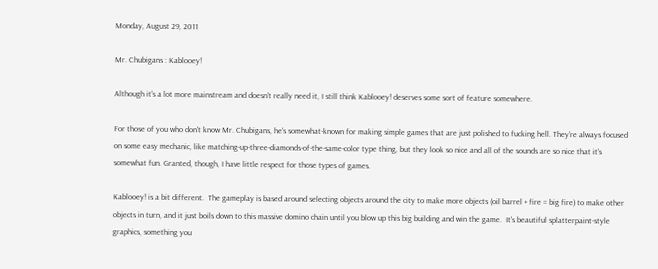Monday, August 29, 2011

Mr. Chubigans : Kablooey!

Although it's a lot more mainstream and doesn't really need it, I still think Kablooey! deserves some sort of feature somewhere.

For those of you who don't know Mr. Chubigans, he's somewhat-known for making simple games that are just polished to fucking hell. They're always focused on some easy mechanic, like matching-up-three-diamonds-of-the-same-color type thing, but they look so nice and all of the sounds are so nice that it's somewhat fun. Granted, though, I have little respect for those types of games.

Kablooey! is a bit different.  The gameplay is based around selecting objects around the city to make more objects (oil barrel + fire = big fire) to make other objects in turn, and it just boils down to this massive domino chain until you blow up this big building and win the game.  It's beautiful splatterpaint-style graphics, something you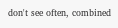don't see often, combined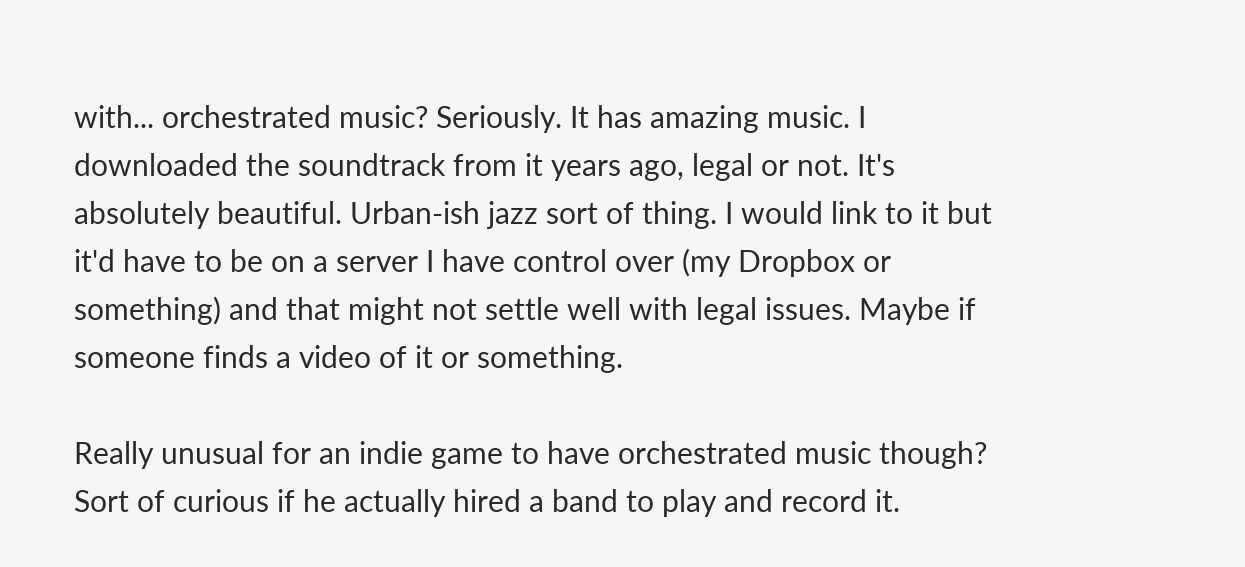with... orchestrated music? Seriously. It has amazing music. I downloaded the soundtrack from it years ago, legal or not. It's absolutely beautiful. Urban-ish jazz sort of thing. I would link to it but it'd have to be on a server I have control over (my Dropbox or something) and that might not settle well with legal issues. Maybe if someone finds a video of it or something.

Really unusual for an indie game to have orchestrated music though? Sort of curious if he actually hired a band to play and record it.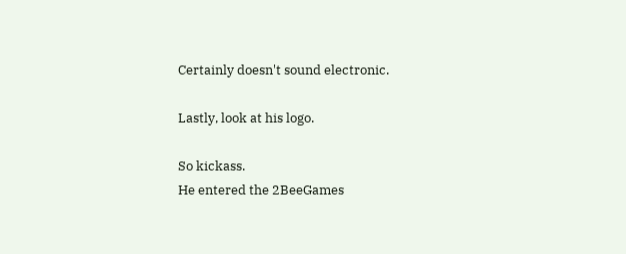Certainly doesn't sound electronic.

Lastly, look at his logo.

So kickass.
He entered the 2BeeGames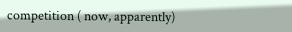competition ( now, apparently)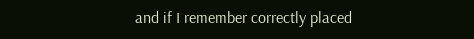and if I remember correctly placed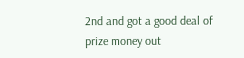2nd and got a good deal of prize money out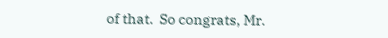of that.  So congrats, Mr.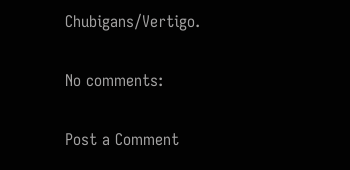Chubigans/Vertigo.

No comments:

Post a Comment